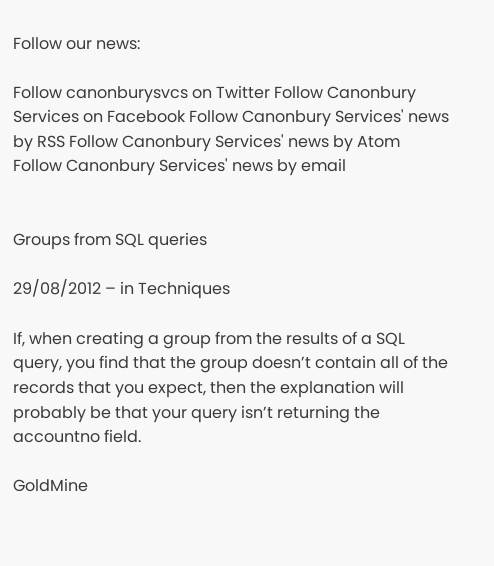Follow our news:

Follow canonburysvcs on Twitter Follow Canonbury Services on Facebook Follow Canonbury Services' news by RSS Follow Canonbury Services' news by Atom Follow Canonbury Services' news by email


Groups from SQL queries

29/08/2012 – in Techniques

If, when creating a group from the results of a SQL query, you find that the group doesn’t contain all of the records that you expect, then the explanation will probably be that your query isn’t returning the accountno field.

GoldMine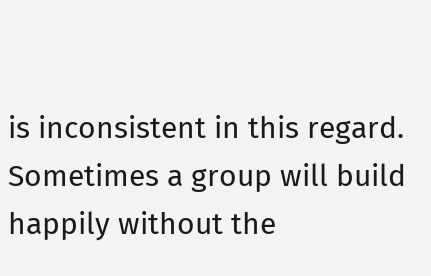is inconsistent in this regard. Sometimes a group will build happily without the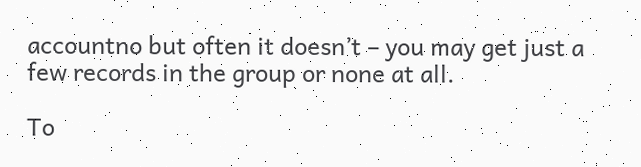accountno but often it doesn’t – you may get just a few records in the group or none at all.

To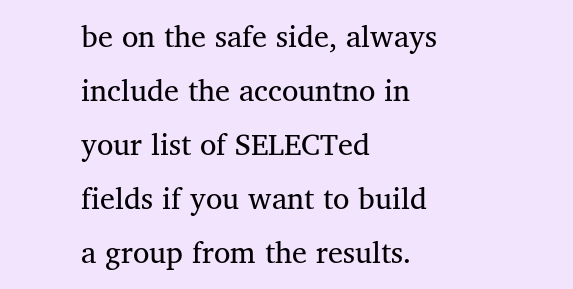be on the safe side, always include the accountno in your list of SELECTed fields if you want to build a group from the results.